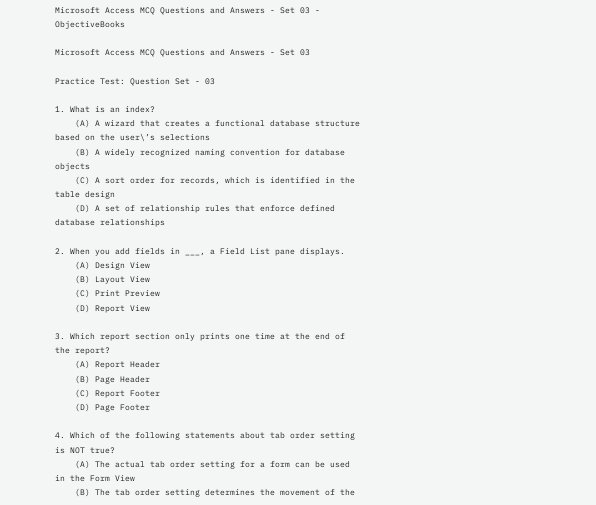Microsoft Access MCQ Questions and Answers - Set 03 - ObjectiveBooks

Microsoft Access MCQ Questions and Answers - Set 03

Practice Test: Question Set - 03

1. What is an index?
    (A) A wizard that creates a functional database structure based on the user\’s selections
    (B) A widely recognized naming convention for database objects
    (C) A sort order for records, which is identified in the table design
    (D) A set of relationship rules that enforce defined database relationships

2. When you add fields in ___, a Field List pane displays.
    (A) Design View
    (B) Layout View
    (C) Print Preview
    (D) Report View

3. Which report section only prints one time at the end of the report?
    (A) Report Header
    (B) Page Header
    (C) Report Footer
    (D) Page Footer

4. Which of the following statements about tab order setting is NOT true?
    (A) The actual tab order setting for a form can be used in the Form View
    (B) The tab order setting determines the movement of the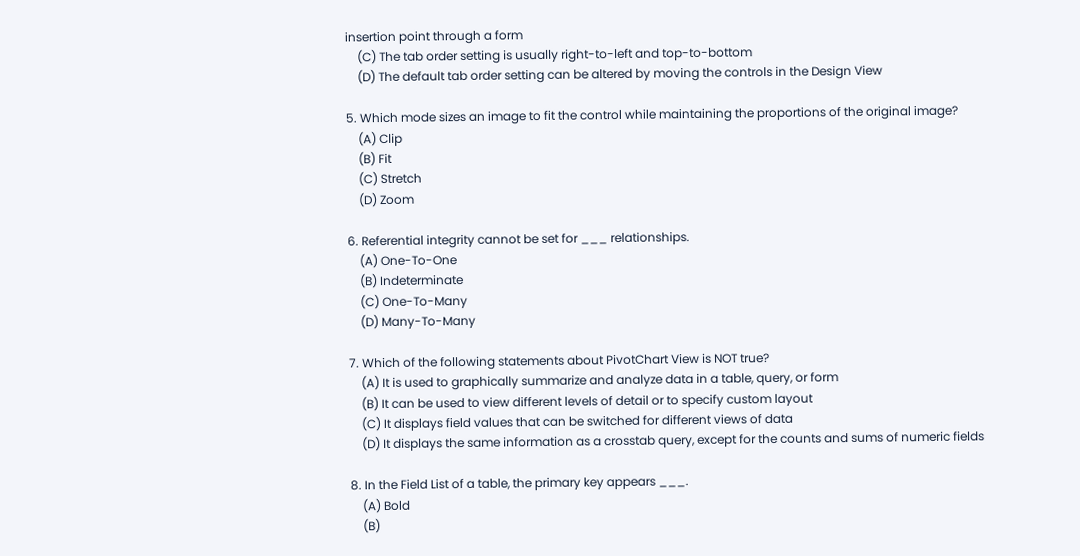insertion point through a form
    (C) The tab order setting is usually right-to-left and top-to-bottom
    (D) The default tab order setting can be altered by moving the controls in the Design View

5. Which mode sizes an image to fit the control while maintaining the proportions of the original image?
    (A) Clip
    (B) Fit
    (C) Stretch
    (D) Zoom

6. Referential integrity cannot be set for ___ relationships.
    (A) One-To-One
    (B) Indeterminate
    (C) One-To-Many
    (D) Many-To-Many

7. Which of the following statements about PivotChart View is NOT true?
    (A) It is used to graphically summarize and analyze data in a table, query, or form
    (B) It can be used to view different levels of detail or to specify custom layout
    (C) It displays field values that can be switched for different views of data
    (D) It displays the same information as a crosstab query, except for the counts and sums of numeric fields

8. In the Field List of a table, the primary key appears ___.
    (A) Bold
    (B)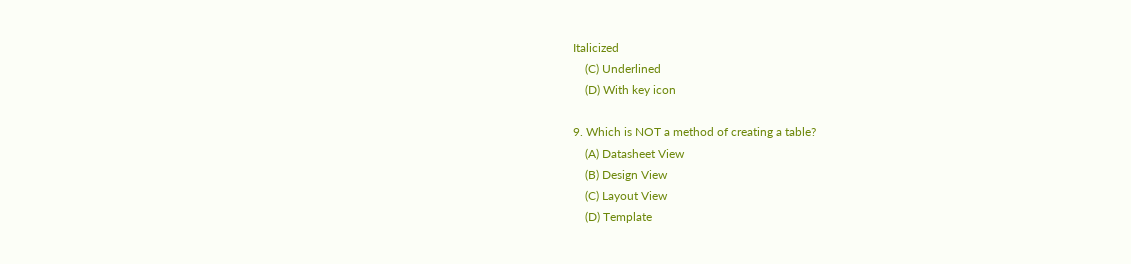Italicized
    (C) Underlined
    (D) With key icon

9. Which is NOT a method of creating a table?
    (A) Datasheet View
    (B) Design View
    (C) Layout View
    (D) Template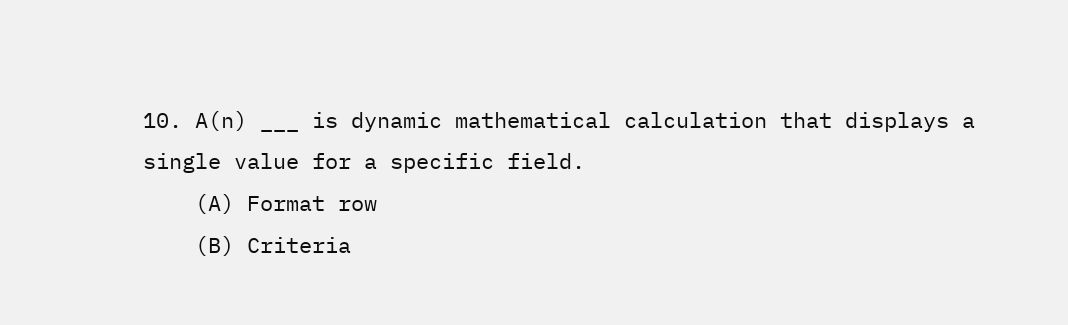10. A(n) ___ is dynamic mathematical calculation that displays a single value for a specific field.
    (A) Format row
    (B) Criteria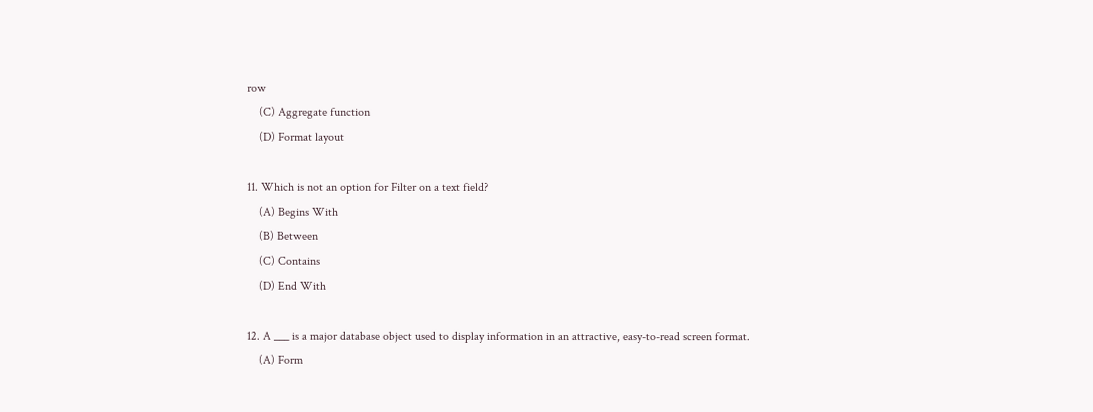row
    (C) Aggregate function
    (D) Format layout

11. Which is not an option for Filter on a text field?
    (A) Begins With
    (B) Between
    (C) Contains
    (D) End With

12. A ___ is a major database object used to display information in an attractive, easy-to-read screen format.
    (A) Form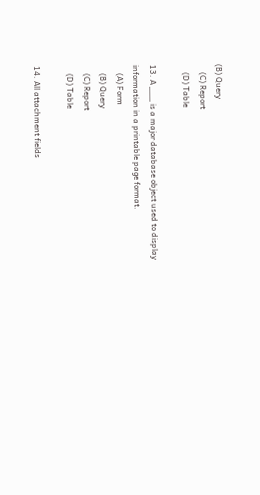(B) Query
    (C) Report
    (D) Table

13. A ___ is a major database object used to display information in a printable page format.
    (A) Form
    (B) Query
    (C) Report
    (D) Table

14. All attachment fields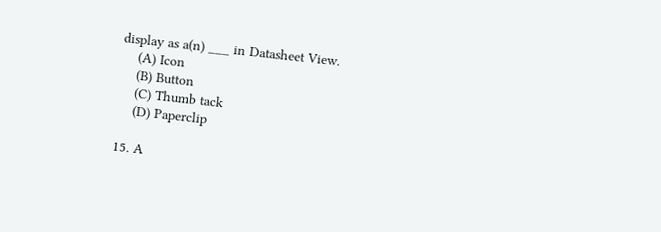display as a(n) ___ in Datasheet View.
    (A) Icon
    (B) Button
    (C) Thumb tack
    (D) Paperclip

15. A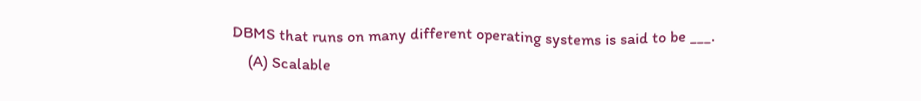DBMS that runs on many different operating systems is said to be ___.
    (A) Scalable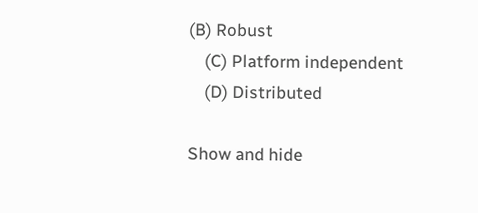(B) Robust
    (C) Platform independent
    (D) Distributed

Show and hide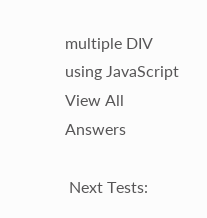multiple DIV using JavaScript View All Answers

 Next Tests: